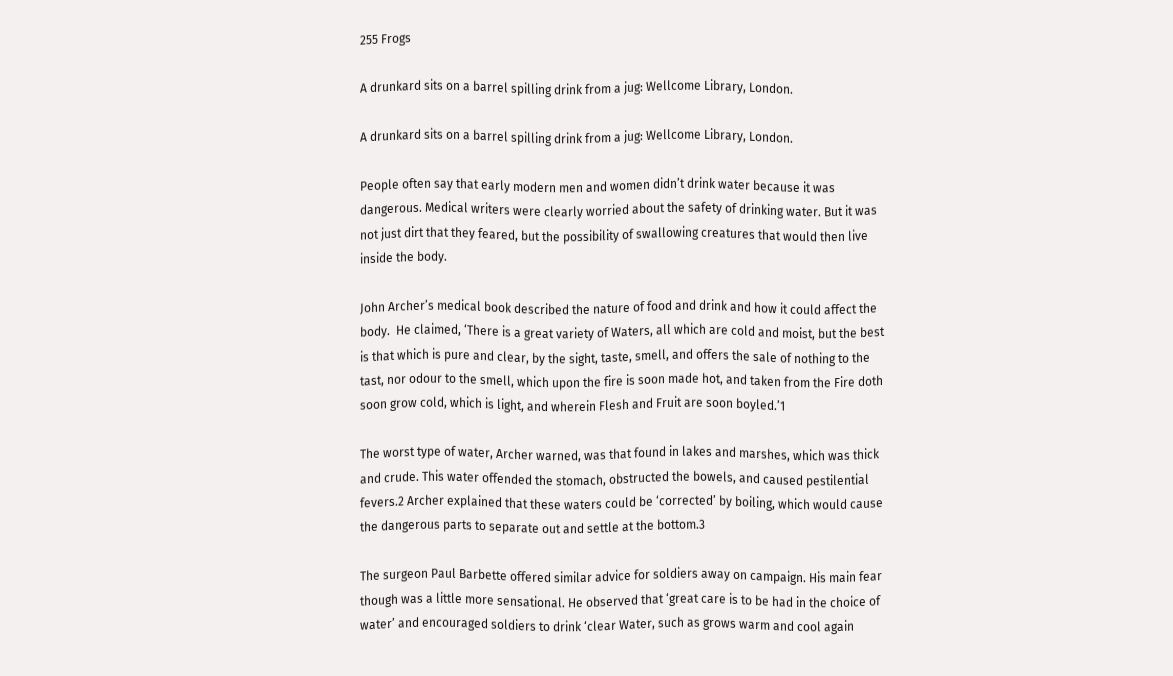255 Frogs

A drunkard sits on a barrel spilling drink from a jug: Wellcome Library, London.

A drunkard sits on a barrel spilling drink from a jug: Wellcome Library, London.

People often say that early modern men and women didn’t drink water because it was dangerous. Medical writers were clearly worried about the safety of drinking water. But it was not just dirt that they feared, but the possibility of swallowing creatures that would then live inside the body.

John Archer’s medical book described the nature of food and drink and how it could affect the body.  He claimed, ‘There is a great variety of Waters, all which are cold and moist, but the best is that which is pure and clear, by the sight, taste, smell, and offers the sale of nothing to the tast, nor odour to the smell, which upon the fire is soon made hot, and taken from the Fire doth soon grow cold, which is light, and wherein Flesh and Fruit are soon boyled.’1

The worst type of water, Archer warned, was that found in lakes and marshes, which was thick and crude. This water offended the stomach, obstructed the bowels, and caused pestilential fevers.2 Archer explained that these waters could be ‘corrected’ by boiling, which would cause the dangerous parts to separate out and settle at the bottom.3

The surgeon Paul Barbette offered similar advice for soldiers away on campaign. His main fear though was a little more sensational. He observed that ‘great care is to be had in the choice of water’ and encouraged soldiers to drink ‘clear Water, such as grows warm and cool again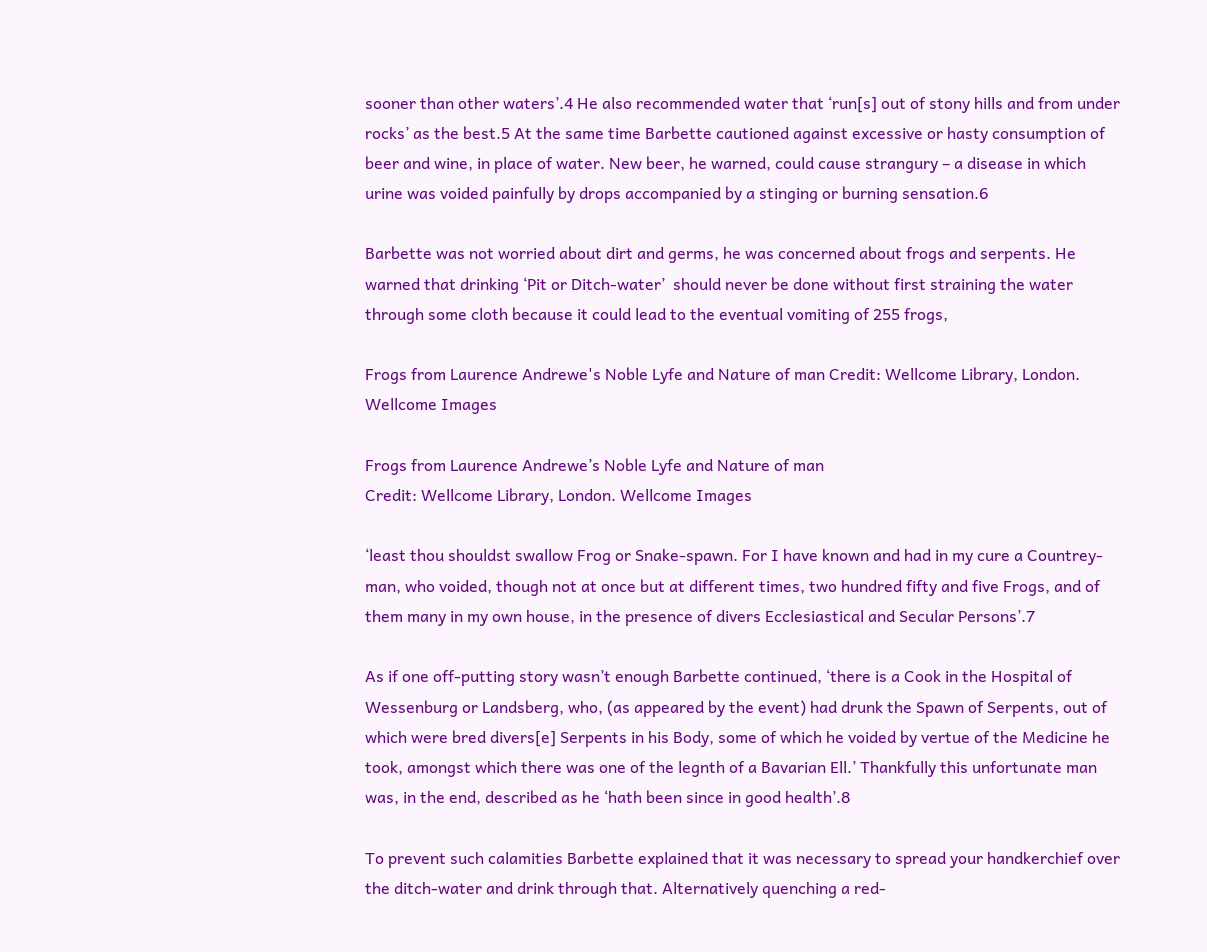sooner than other waters’.4 He also recommended water that ‘run[s] out of stony hills and from under rocks’ as the best.5 At the same time Barbette cautioned against excessive or hasty consumption of beer and wine, in place of water. New beer, he warned, could cause strangury – a disease in which urine was voided painfully by drops accompanied by a stinging or burning sensation.6

Barbette was not worried about dirt and germs, he was concerned about frogs and serpents. He warned that drinking ‘Pit or Ditch-water’  should never be done without first straining the water through some cloth because it could lead to the eventual vomiting of 255 frogs,

Frogs from Laurence Andrewe's Noble Lyfe and Nature of man Credit: Wellcome Library, London. Wellcome Images

Frogs from Laurence Andrewe’s Noble Lyfe and Nature of man
Credit: Wellcome Library, London. Wellcome Images

‘least thou shouldst swallow Frog or Snake-spawn. For I have known and had in my cure a Countrey-man, who voided, though not at once but at different times, two hundred fifty and five Frogs, and of them many in my own house, in the presence of divers Ecclesiastical and Secular Persons’.7

As if one off-putting story wasn’t enough Barbette continued, ‘there is a Cook in the Hospital of Wessenburg or Landsberg, who, (as appeared by the event) had drunk the Spawn of Serpents, out of which were bred divers[e] Serpents in his Body, some of which he voided by vertue of the Medicine he took, amongst which there was one of the legnth of a Bavarian Ell.’ Thankfully this unfortunate man was, in the end, described as he ‘hath been since in good health’.8

To prevent such calamities Barbette explained that it was necessary to spread your handkerchief over the ditch-water and drink through that. Alternatively quenching a red-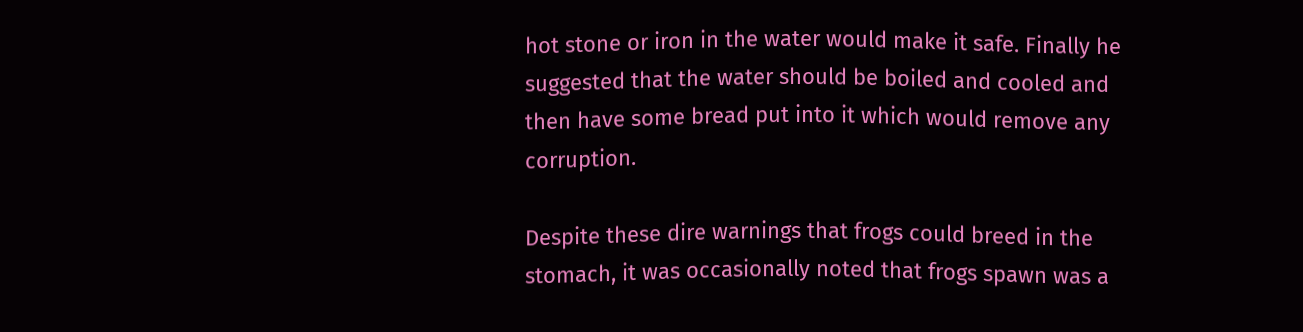hot stone or iron in the water would make it safe. Finally he suggested that the water should be boiled and cooled and then have some bread put into it which would remove any corruption.

Despite these dire warnings that frogs could breed in the stomach, it was occasionally noted that frogs spawn was a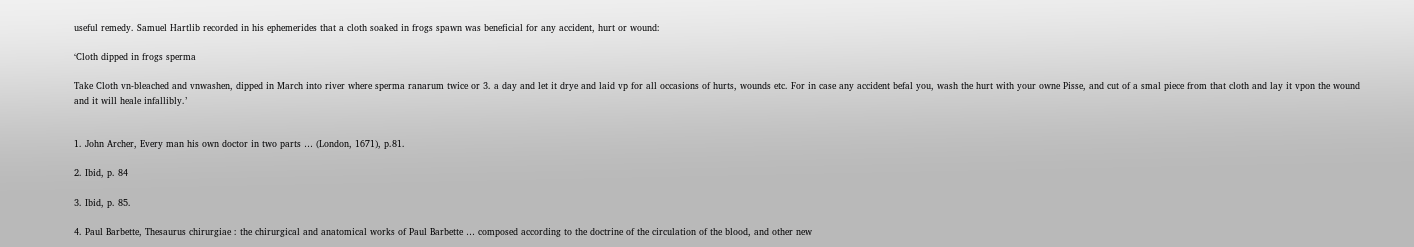useful remedy. Samuel Hartlib recorded in his ephemerides that a cloth soaked in frogs spawn was beneficial for any accident, hurt or wound:

‘Cloth dipped in frogs sperma

Take Cloth vn-bleached and vnwashen, dipped in March into river where sperma ranarum twice or 3. a day and let it drye and laid vp for all occasions of hurts, wounds etc. For in case any accident befal you, wash the hurt with your owne Pisse, and cut of a smal piece from that cloth and lay it vpon the wound and it will heale infallibly.’


1. John Archer, Every man his own doctor in two parts … (London, 1671), p.81.

2. Ibid, p. 84

3. Ibid, p. 85.

4. Paul Barbette, Thesaurus chirurgiae : the chirurgical and anatomical works of Paul Barbette … composed according to the doctrine of the circulation of the blood, and other new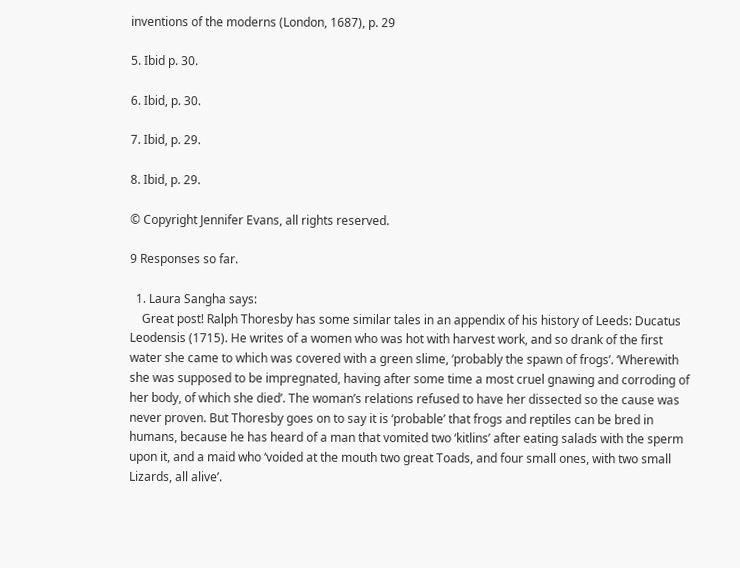inventions of the moderns (London, 1687), p. 29

5. Ibid p. 30.

6. Ibid, p. 30.

7. Ibid, p. 29.

8. Ibid, p. 29.

© Copyright Jennifer Evans, all rights reserved.

9 Responses so far.

  1. Laura Sangha says:
    Great post! Ralph Thoresby has some similar tales in an appendix of his history of Leeds: Ducatus Leodensis (1715). He writes of a women who was hot with harvest work, and so drank of the first water she came to which was covered with a green slime, ‘probably the spawn of frogs’. ‘Wherewith she was supposed to be impregnated, having after some time a most cruel gnawing and corroding of her body, of which she died’. The woman’s relations refused to have her dissected so the cause was never proven. But Thoresby goes on to say it is ‘probable’ that frogs and reptiles can be bred in humans, because he has heard of a man that vomited two ‘kitlins’ after eating salads with the sperm upon it, and a maid who ‘voided at the mouth two great Toads, and four small ones, with two small Lizards, all alive’.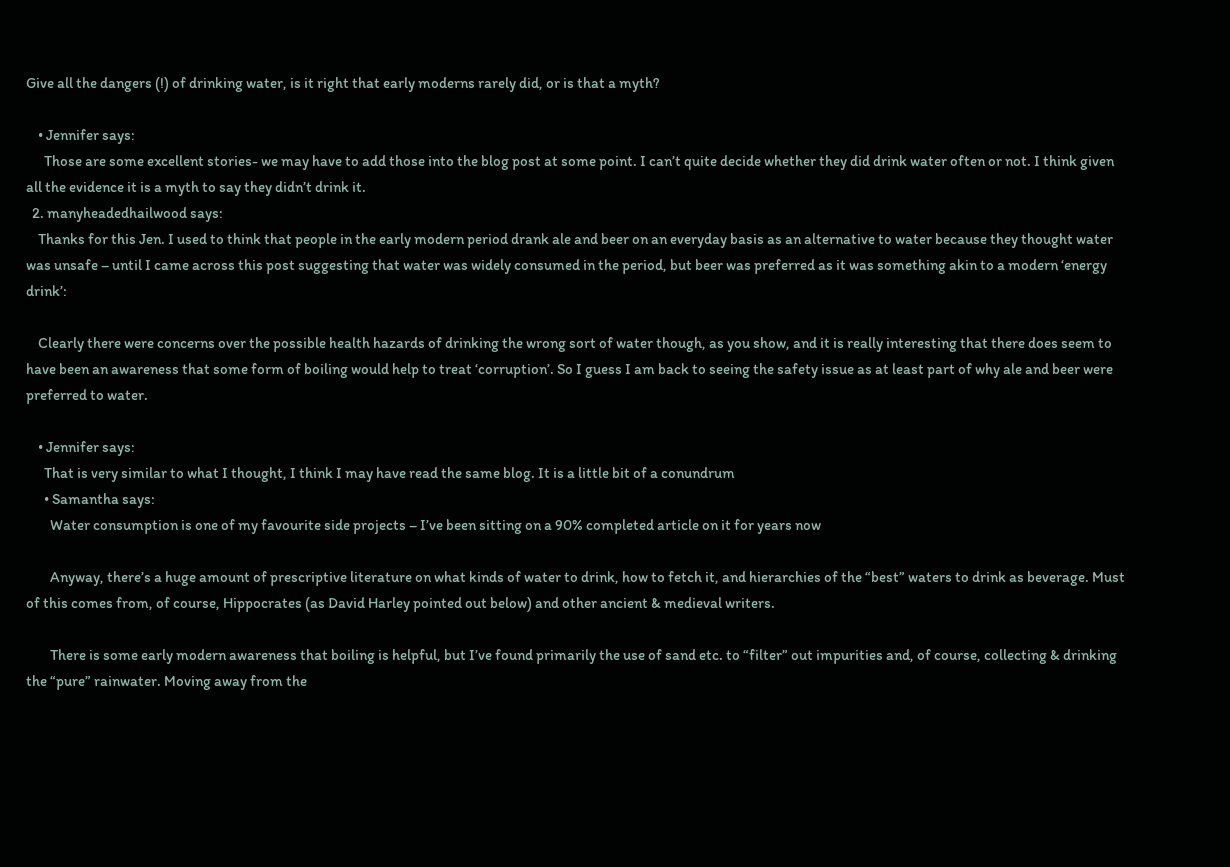Give all the dangers (!) of drinking water, is it right that early moderns rarely did, or is that a myth?

    • Jennifer says:
      Those are some excellent stories- we may have to add those into the blog post at some point. I can’t quite decide whether they did drink water often or not. I think given all the evidence it is a myth to say they didn’t drink it.
  2. manyheadedhailwood says:
    Thanks for this Jen. I used to think that people in the early modern period drank ale and beer on an everyday basis as an alternative to water because they thought water was unsafe – until I came across this post suggesting that water was widely consumed in the period, but beer was preferred as it was something akin to a modern ‘energy drink’:

    Clearly there were concerns over the possible health hazards of drinking the wrong sort of water though, as you show, and it is really interesting that there does seem to have been an awareness that some form of boiling would help to treat ‘corruption’. So I guess I am back to seeing the safety issue as at least part of why ale and beer were preferred to water.

    • Jennifer says:
      That is very similar to what I thought, I think I may have read the same blog. It is a little bit of a conundrum
      • Samantha says:
        Water consumption is one of my favourite side projects – I’ve been sitting on a 90% completed article on it for years now

        Anyway, there’s a huge amount of prescriptive literature on what kinds of water to drink, how to fetch it, and hierarchies of the “best” waters to drink as beverage. Must of this comes from, of course, Hippocrates (as David Harley pointed out below) and other ancient & medieval writers.

        There is some early modern awareness that boiling is helpful, but I’ve found primarily the use of sand etc. to “filter” out impurities and, of course, collecting & drinking the “pure” rainwater. Moving away from the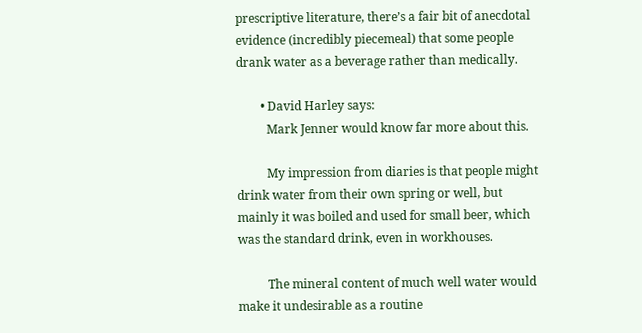prescriptive literature, there’s a fair bit of anecdotal evidence (incredibly piecemeal) that some people drank water as a beverage rather than medically.

        • David Harley says:
          Mark Jenner would know far more about this.

          My impression from diaries is that people might drink water from their own spring or well, but mainly it was boiled and used for small beer, which was the standard drink, even in workhouses.

          The mineral content of much well water would make it undesirable as a routine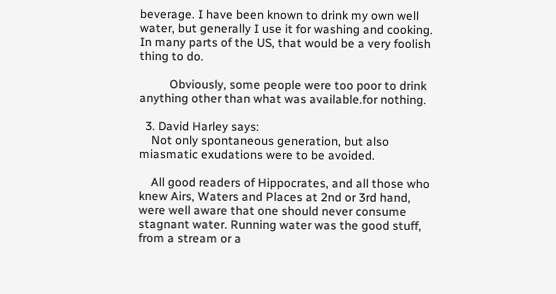beverage. I have been known to drink my own well water, but generally I use it for washing and cooking. In many parts of the US, that would be a very foolish thing to do.

          Obviously, some people were too poor to drink anything other than what was available.for nothing.

  3. David Harley says:
    Not only spontaneous generation, but also miasmatic exudations were to be avoided.

    All good readers of Hippocrates, and all those who knew Airs, Waters and Places at 2nd or 3rd hand, were well aware that one should never consume stagnant water. Running water was the good stuff, from a stream or a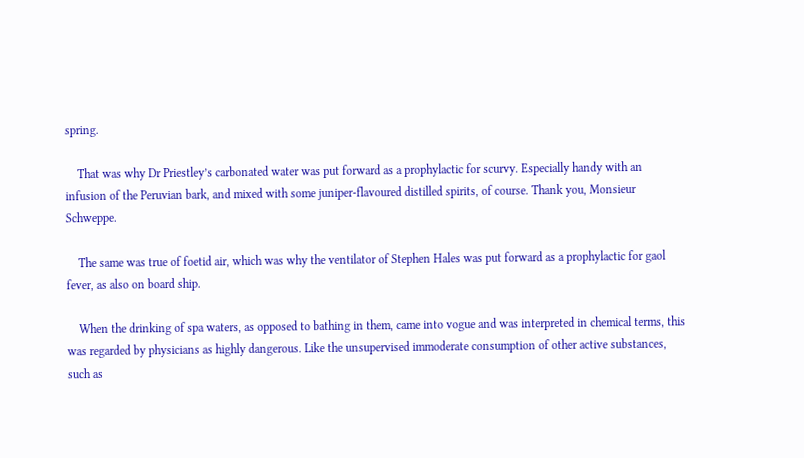spring.

    That was why Dr Priestley’s carbonated water was put forward as a prophylactic for scurvy. Especially handy with an infusion of the Peruvian bark, and mixed with some juniper-flavoured distilled spirits, of course. Thank you, Monsieur Schweppe.

    The same was true of foetid air, which was why the ventilator of Stephen Hales was put forward as a prophylactic for gaol fever, as also on board ship.

    When the drinking of spa waters, as opposed to bathing in them, came into vogue and was interpreted in chemical terms, this was regarded by physicians as highly dangerous. Like the unsupervised immoderate consumption of other active substances, such as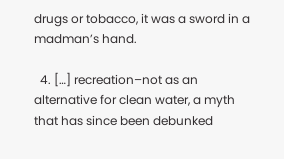drugs or tobacco, it was a sword in a madman’s hand.

  4. […] recreation–not as an alternative for clean water, a myth that has since been debunked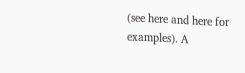(see here and here for examples). A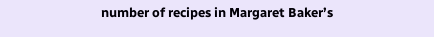number of recipes in Margaret Baker’s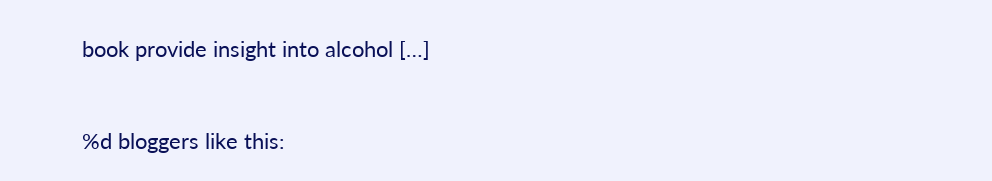book provide insight into alcohol […]


%d bloggers like this: